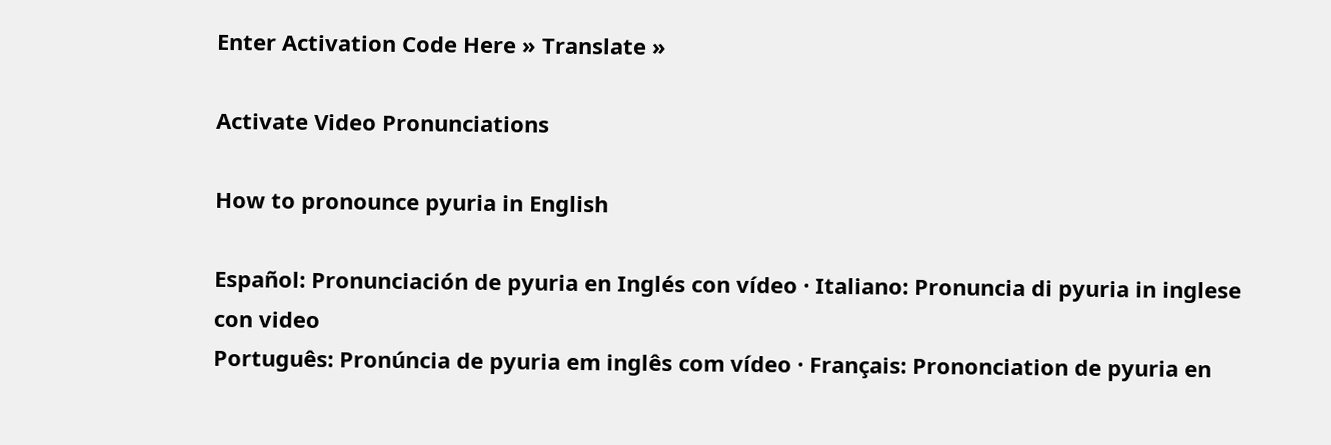Enter Activation Code Here » Translate »

Activate Video Pronunciations

How to pronounce pyuria in English

Español: Pronunciación de pyuria en Inglés con vídeo · Italiano: Pronuncia di pyuria in inglese con video
Português: Pronúncia de pyuria em inglês com vídeo · Français: Prononciation de pyuria en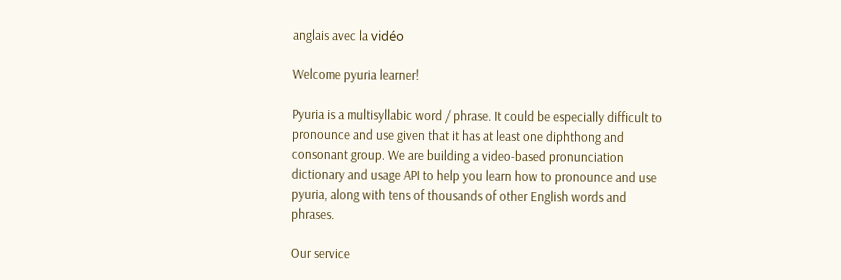anglais avec la vidéo

Welcome pyuria learner!

Pyuria is a multisyllabic word / phrase. It could be especially difficult to pronounce and use given that it has at least one diphthong and consonant group. We are building a video-based pronunciation dictionary and usage API to help you learn how to pronounce and use pyuria, along with tens of thousands of other English words and phrases.

Our service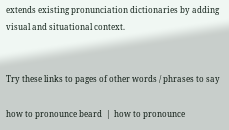extends existing pronunciation dictionaries by adding visual and situational context.


Try these links to pages of other words / phrases to say

how to pronounce beard  |  how to pronounce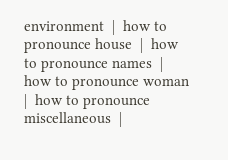environment  |  how to pronounce house  |  how to pronounce names  |  how to pronounce woman  |  how to pronounce miscellaneous  |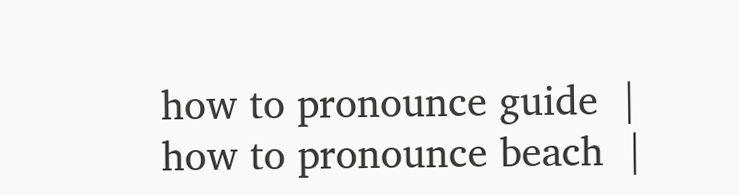how to pronounce guide  |  how to pronounce beach  |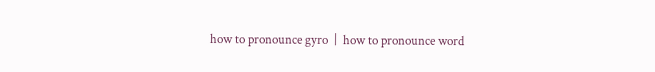how to pronounce gyro  |  how to pronounce word